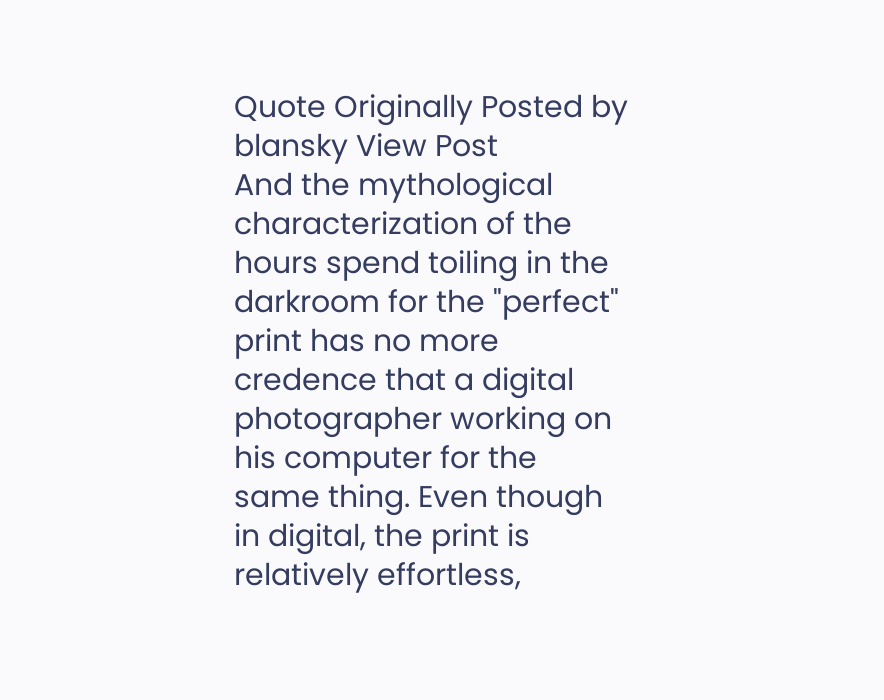Quote Originally Posted by blansky View Post
And the mythological characterization of the hours spend toiling in the darkroom for the "perfect" print has no more credence that a digital photographer working on his computer for the same thing. Even though in digital, the print is relatively effortless,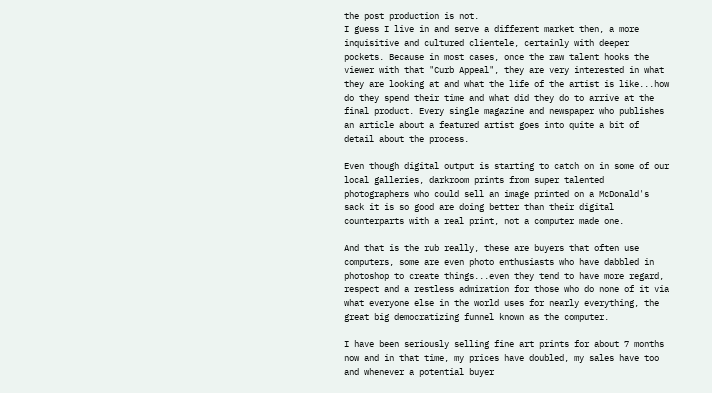the post production is not.
I guess I live in and serve a different market then, a more inquisitive and cultured clientele, certainly with deeper pockets. Because in most cases, once the raw talent hooks the viewer with that "Curb Appeal", they are very interested in what they are looking at and what the life of the artist is like...how do they spend their time and what did they do to arrive at the final product. Every single magazine and newspaper who publishes an article about a featured artist goes into quite a bit of detail about the process.

Even though digital output is starting to catch on in some of our local galleries, darkroom prints from super talented photographers who could sell an image printed on a McDonald's sack it is so good are doing better than their digital counterparts with a real print, not a computer made one.

And that is the rub really, these are buyers that often use computers, some are even photo enthusiasts who have dabbled in photoshop to create things...even they tend to have more regard, respect and a restless admiration for those who do none of it via what everyone else in the world uses for nearly everything, the great big democratizing funnel known as the computer.

I have been seriously selling fine art prints for about 7 months now and in that time, my prices have doubled, my sales have too and whenever a potential buyer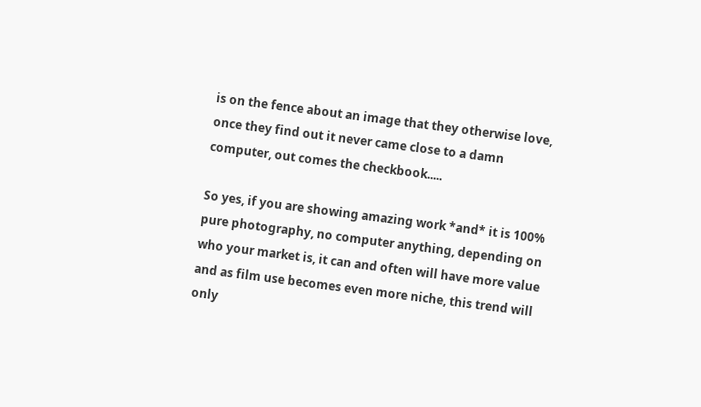is on the fence about an image that they otherwise love, once they find out it never came close to a damn computer, out comes the checkbook.....

So yes, if you are showing amazing work *and* it is 100% pure photography, no computer anything, depending on who your market is, it can and often will have more value and as film use becomes even more niche, this trend will only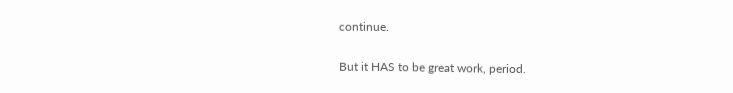continue.

But it HAS to be great work, period.